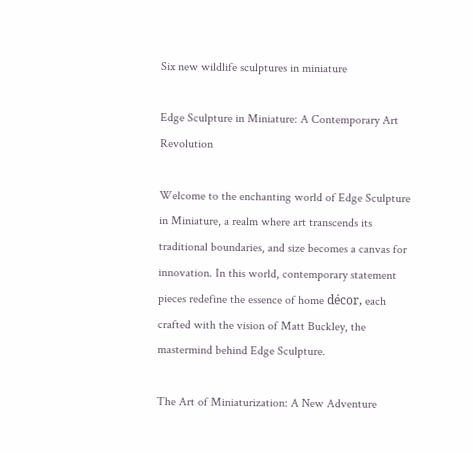Six new wildlife sculptures in miniature

Edge Sculpture in Miniature: A Contemporary Art Revolution

Welcome to the enchanting world of Edge Sculpture in Miniature, a realm where art transcends its traditional boundaries, and size becomes a canvas for innovation. In this world, contemporary statement pieces redefine the essence of home décor, each crafted with the vision of Matt Buckley, the mastermind behind Edge Sculpture.

The Art of Miniaturization: A New Adventure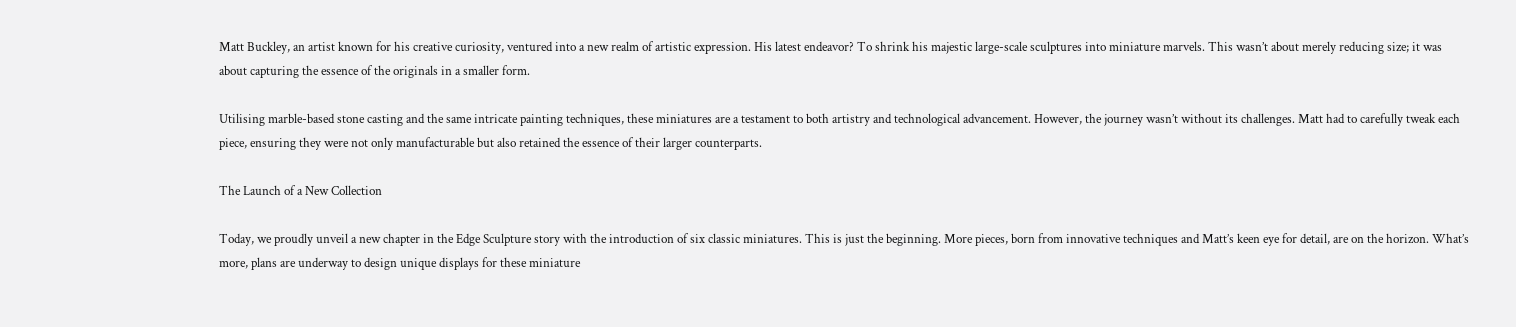Matt Buckley, an artist known for his creative curiosity, ventured into a new realm of artistic expression. His latest endeavor? To shrink his majestic large-scale sculptures into miniature marvels. This wasn’t about merely reducing size; it was about capturing the essence of the originals in a smaller form.

Utilising marble-based stone casting and the same intricate painting techniques, these miniatures are a testament to both artistry and technological advancement. However, the journey wasn’t without its challenges. Matt had to carefully tweak each piece, ensuring they were not only manufacturable but also retained the essence of their larger counterparts.

The Launch of a New Collection

Today, we proudly unveil a new chapter in the Edge Sculpture story with the introduction of six classic miniatures. This is just the beginning. More pieces, born from innovative techniques and Matt’s keen eye for detail, are on the horizon. What’s more, plans are underway to design unique displays for these miniature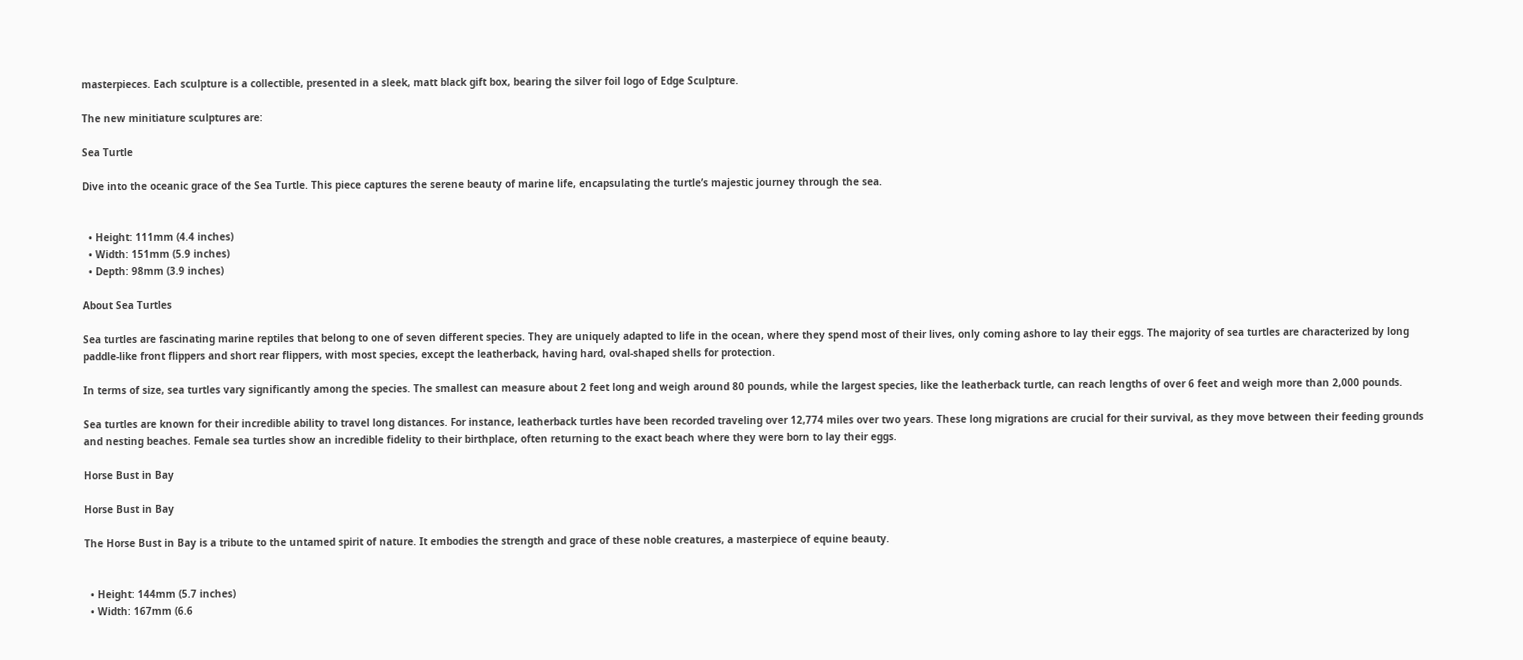masterpieces. Each sculpture is a collectible, presented in a sleek, matt black gift box, bearing the silver foil logo of Edge Sculpture.

The new minitiature sculptures are:

Sea Turtle

Dive into the oceanic grace of the Sea Turtle. This piece captures the serene beauty of marine life, encapsulating the turtle’s majestic journey through the sea.


  • Height: 111mm (4.4 inches)
  • Width: 151mm (5.9 inches)
  • Depth: 98mm (3.9 inches)

About Sea Turtles

Sea turtles are fascinating marine reptiles that belong to one of seven different species. They are uniquely adapted to life in the ocean, where they spend most of their lives, only coming ashore to lay their eggs. The majority of sea turtles are characterized by long paddle-like front flippers and short rear flippers, with most species, except the leatherback, having hard, oval-shaped shells for protection.

In terms of size, sea turtles vary significantly among the species. The smallest can measure about 2 feet long and weigh around 80 pounds, while the largest species, like the leatherback turtle, can reach lengths of over 6 feet and weigh more than 2,000 pounds.

Sea turtles are known for their incredible ability to travel long distances. For instance, leatherback turtles have been recorded traveling over 12,774 miles over two years. These long migrations are crucial for their survival, as they move between their feeding grounds and nesting beaches. Female sea turtles show an incredible fidelity to their birthplace, often returning to the exact beach where they were born to lay their eggs.

Horse Bust in Bay

Horse Bust in Bay

The Horse Bust in Bay is a tribute to the untamed spirit of nature. It embodies the strength and grace of these noble creatures, a masterpiece of equine beauty.


  • Height: 144mm (5.7 inches)
  • Width: 167mm (6.6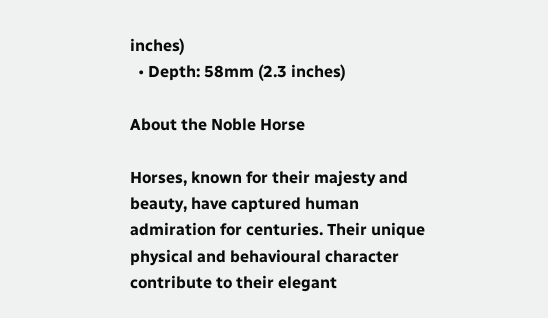inches)
  • Depth: 58mm (2.3 inches)

About the Noble Horse

Horses, known for their majesty and beauty, have captured human admiration for centuries. Their unique physical and behavioural character contribute to their elegant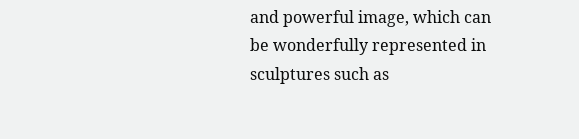and powerful image, which can be wonderfully represented in sculptures such as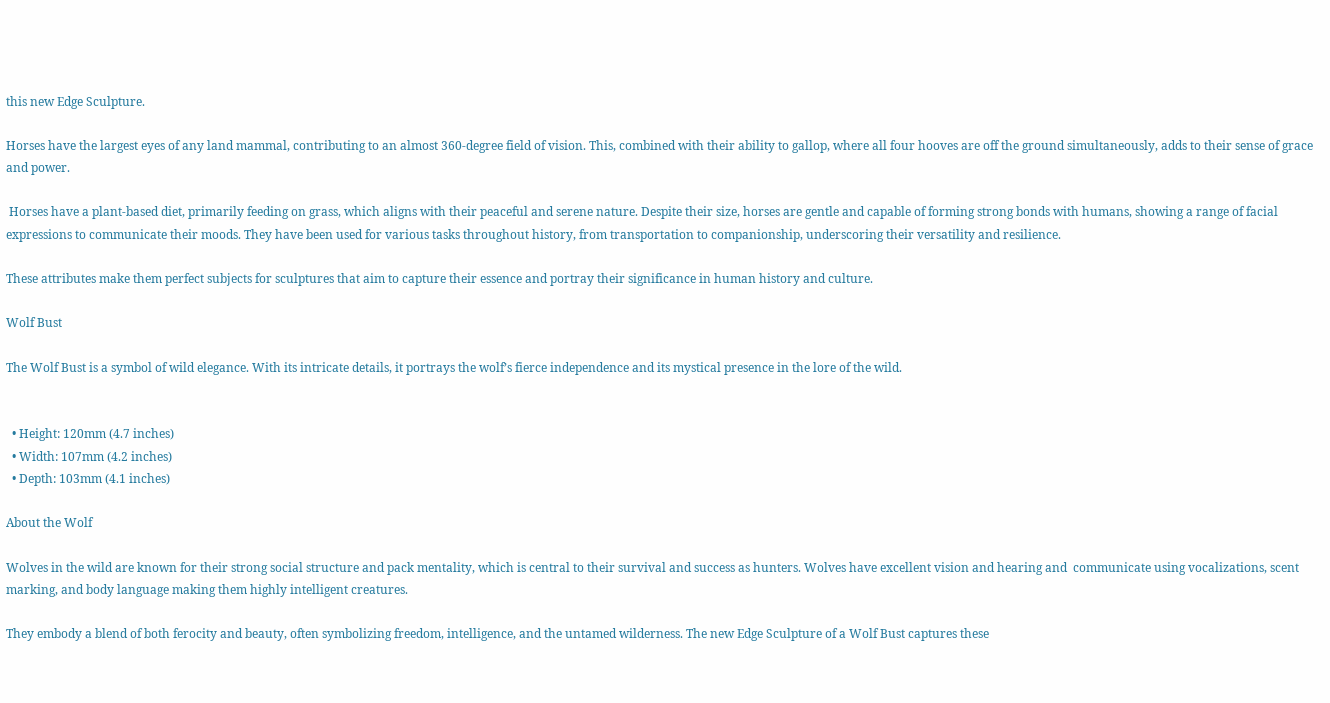this new Edge Sculpture.

Horses have the largest eyes of any land mammal, contributing to an almost 360-degree field of vision. This, combined with their ability to gallop, where all four hooves are off the ground simultaneously, adds to their sense of grace and power.

 Horses have a plant-based diet, primarily feeding on grass, which aligns with their peaceful and serene nature. Despite their size, horses are gentle and capable of forming strong bonds with humans, showing a range of facial expressions to communicate their moods. They have been used for various tasks throughout history, from transportation to companionship, underscoring their versatility and resilience.

These attributes make them perfect subjects for sculptures that aim to capture their essence and portray their significance in human history and culture.

Wolf Bust

The Wolf Bust is a symbol of wild elegance. With its intricate details, it portrays the wolf’s fierce independence and its mystical presence in the lore of the wild.


  • Height: 120mm (4.7 inches)
  • Width: 107mm (4.2 inches)
  • Depth: 103mm (4.1 inches)

About the Wolf

Wolves in the wild are known for their strong social structure and pack mentality, which is central to their survival and success as hunters. Wolves have excellent vision and hearing and  communicate using vocalizations, scent marking, and body language making them highly intelligent creatures.

They embody a blend of both ferocity and beauty, often symbolizing freedom, intelligence, and the untamed wilderness. The new Edge Sculpture of a Wolf Bust captures these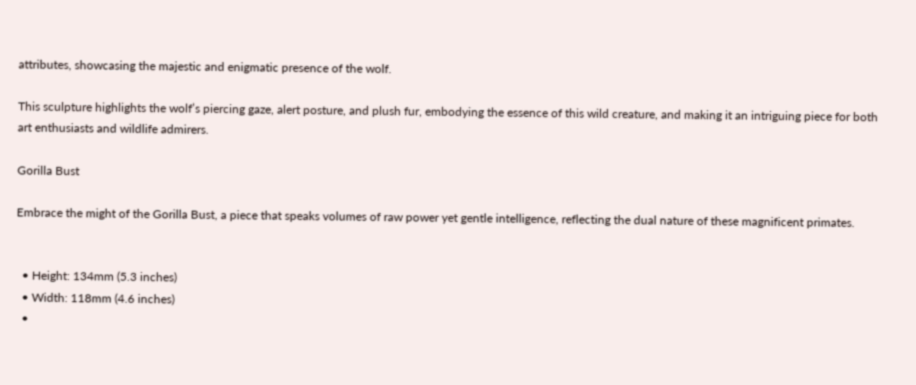attributes, showcasing the majestic and enigmatic presence of the wolf.

This sculpture highlights the wolf’s piercing gaze, alert posture, and plush fur, embodying the essence of this wild creature, and making it an intriguing piece for both art enthusiasts and wildlife admirers.

Gorilla Bust

Embrace the might of the Gorilla Bust, a piece that speaks volumes of raw power yet gentle intelligence, reflecting the dual nature of these magnificent primates.


  • Height: 134mm (5.3 inches)
  • Width: 118mm (4.6 inches)
  •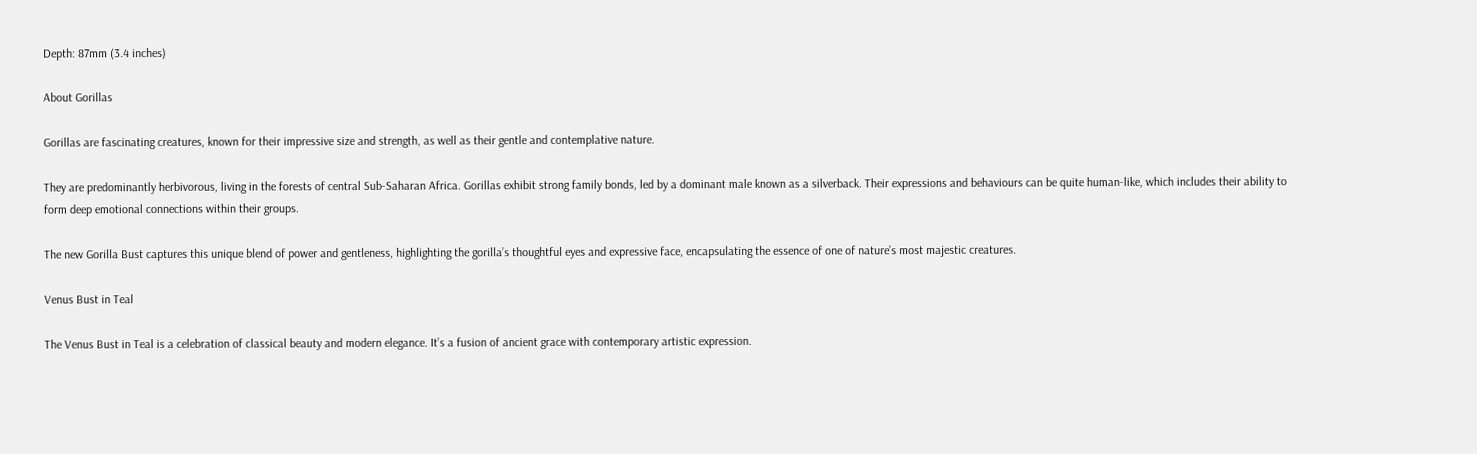Depth: 87mm (3.4 inches)

About Gorillas

Gorillas are fascinating creatures, known for their impressive size and strength, as well as their gentle and contemplative nature.

They are predominantly herbivorous, living in the forests of central Sub-Saharan Africa. Gorillas exhibit strong family bonds, led by a dominant male known as a silverback. Their expressions and behaviours can be quite human-like, which includes their ability to form deep emotional connections within their groups.

The new Gorilla Bust captures this unique blend of power and gentleness, highlighting the gorilla’s thoughtful eyes and expressive face, encapsulating the essence of one of nature’s most majestic creatures.

Venus Bust in Teal

The Venus Bust in Teal is a celebration of classical beauty and modern elegance. It’s a fusion of ancient grace with contemporary artistic expression.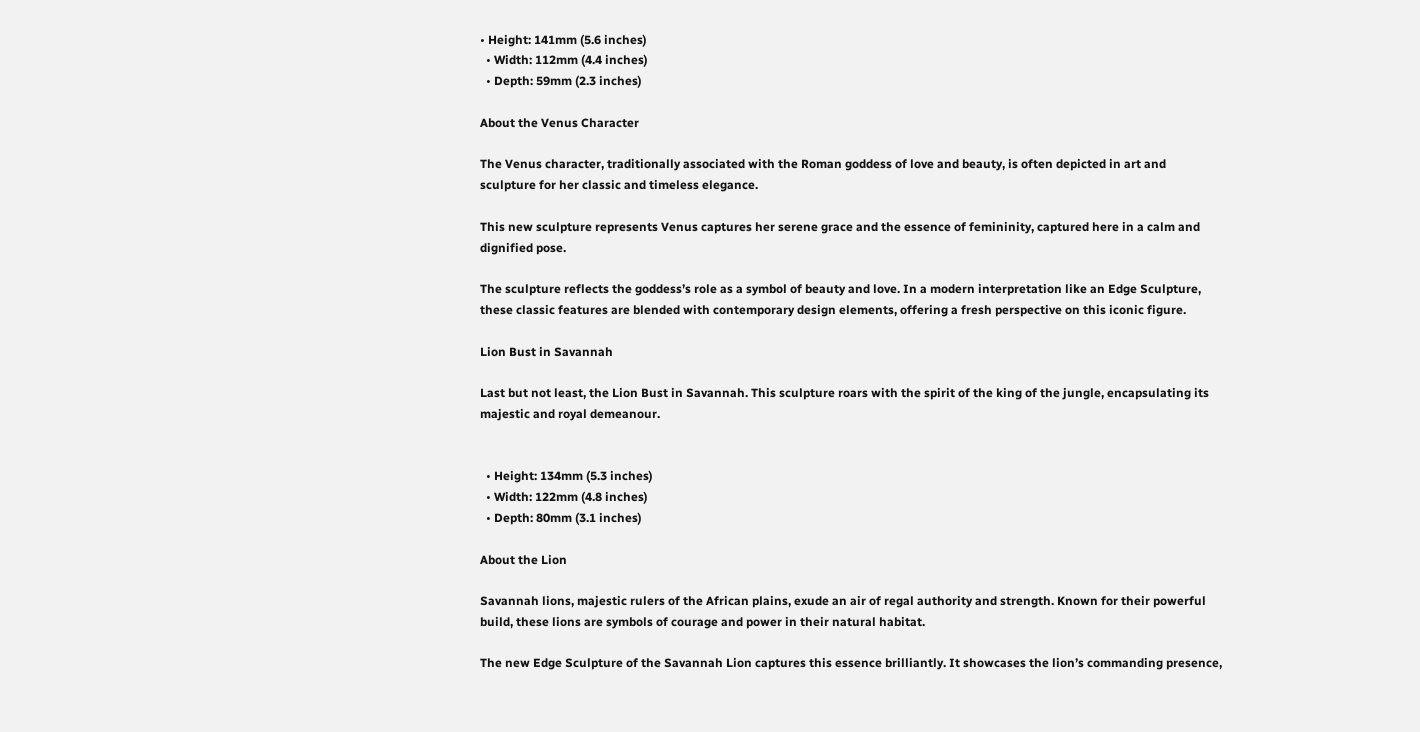• Height: 141mm (5.6 inches)
  • Width: 112mm (4.4 inches)
  • Depth: 59mm (2.3 inches)

About the Venus Character

The Venus character, traditionally associated with the Roman goddess of love and beauty, is often depicted in art and sculpture for her classic and timeless elegance.

This new sculpture represents Venus captures her serene grace and the essence of femininity, captured here in a calm and dignified pose.

The sculpture reflects the goddess’s role as a symbol of beauty and love. In a modern interpretation like an Edge Sculpture, these classic features are blended with contemporary design elements, offering a fresh perspective on this iconic figure.

Lion Bust in Savannah

Last but not least, the Lion Bust in Savannah. This sculpture roars with the spirit of the king of the jungle, encapsulating its majestic and royal demeanour.


  • Height: 134mm (5.3 inches)
  • Width: 122mm (4.8 inches)
  • Depth: 80mm (3.1 inches)

About the Lion

Savannah lions, majestic rulers of the African plains, exude an air of regal authority and strength. Known for their powerful build, these lions are symbols of courage and power in their natural habitat.

The new Edge Sculpture of the Savannah Lion captures this essence brilliantly. It showcases the lion’s commanding presence,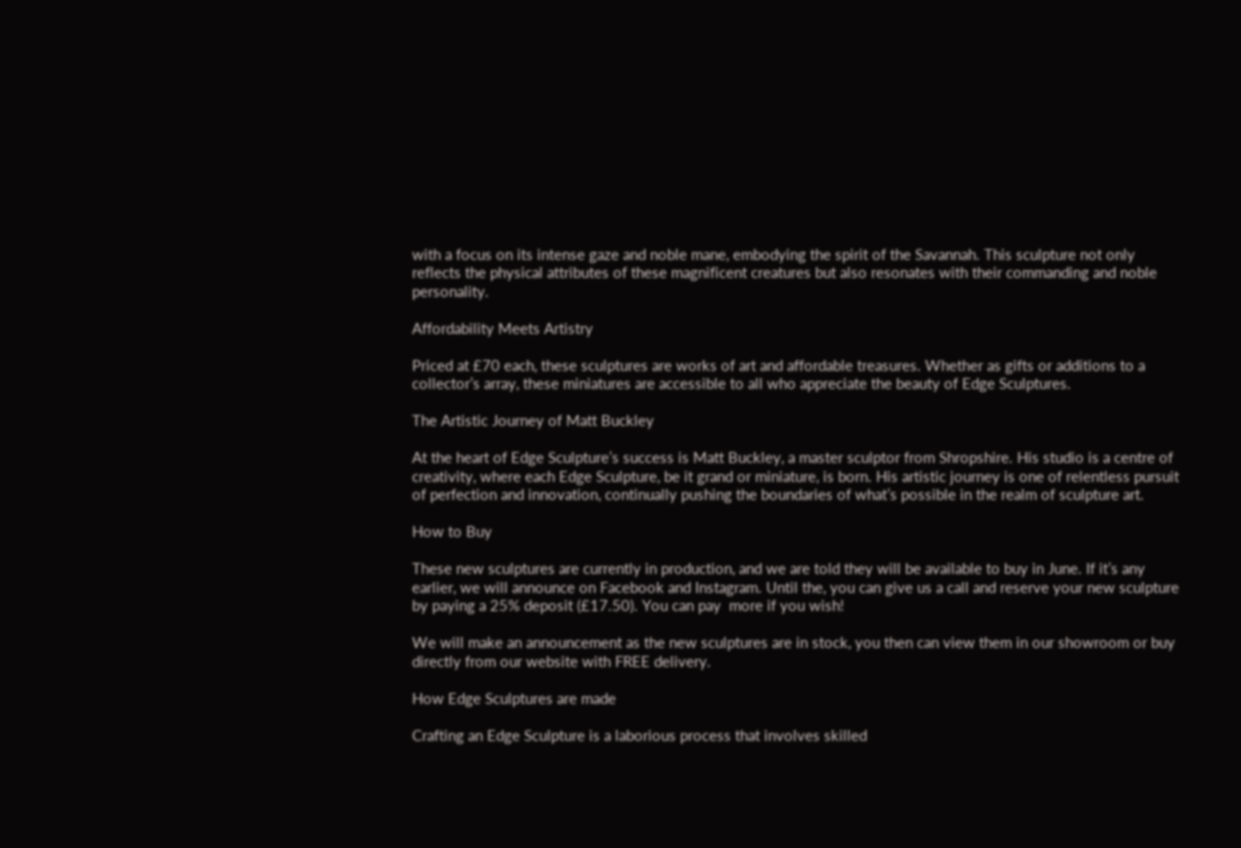with a focus on its intense gaze and noble mane, embodying the spirit of the Savannah. This sculpture not only reflects the physical attributes of these magnificent creatures but also resonates with their commanding and noble personality.

Affordability Meets Artistry

Priced at £70 each, these sculptures are works of art and affordable treasures. Whether as gifts or additions to a collector’s array, these miniatures are accessible to all who appreciate the beauty of Edge Sculptures.

The Artistic Journey of Matt Buckley

At the heart of Edge Sculpture’s success is Matt Buckley, a master sculptor from Shropshire. His studio is a centre of creativity, where each Edge Sculpture, be it grand or miniature, is born. His artistic journey is one of relentless pursuit of perfection and innovation, continually pushing the boundaries of what’s possible in the realm of sculpture art.

How to Buy

These new sculptures are currently in production, and we are told they will be available to buy in June. If it’s any earlier, we will announce on Facebook and Instagram. Until the, you can give us a call and reserve your new sculpture by paying a 25% deposit (£17.50). You can pay  more if you wish!

We will make an announcement as the new sculptures are in stock, you then can view them in our showroom or buy directly from our website with FREE delivery.

How Edge Sculptures are made

Crafting an Edge Sculpture is a laborious process that involves skilled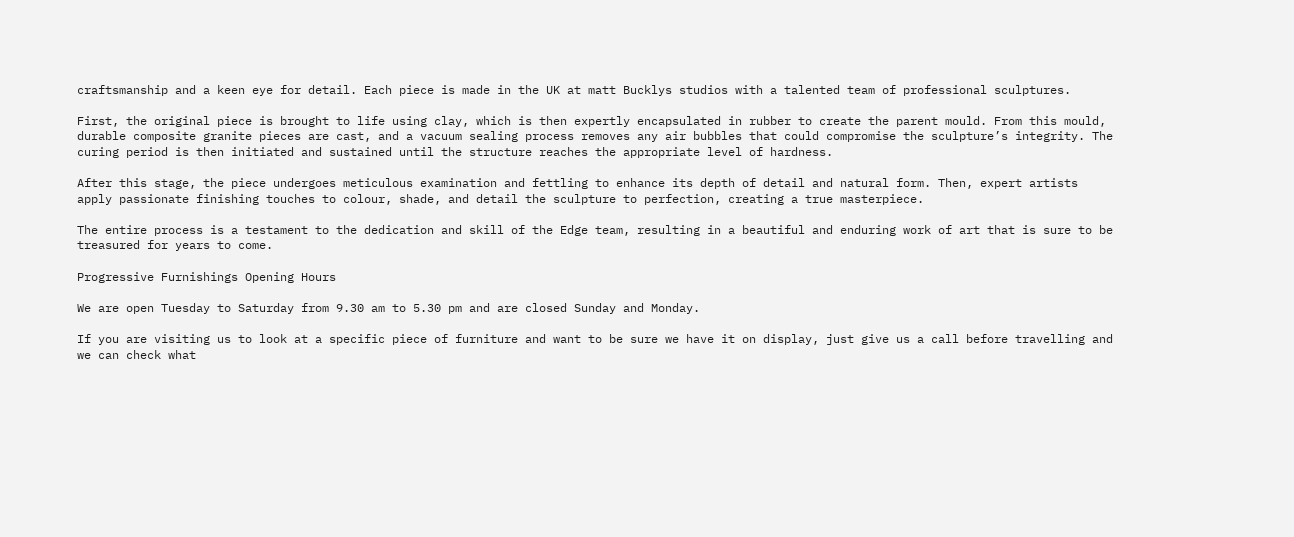craftsmanship and a keen eye for detail. Each piece is made in the UK at matt Bucklys studios with a talented team of professional sculptures.

First, the original piece is brought to life using clay, which is then expertly encapsulated in rubber to create the parent mould. From this mould, durable composite granite pieces are cast, and a vacuum sealing process removes any air bubbles that could compromise the sculpture’s integrity. The curing period is then initiated and sustained until the structure reaches the appropriate level of hardness.

After this stage, the piece undergoes meticulous examination and fettling to enhance its depth of detail and natural form. Then, expert artists apply passionate finishing touches to colour, shade, and detail the sculpture to perfection, creating a true masterpiece.

The entire process is a testament to the dedication and skill of the Edge team, resulting in a beautiful and enduring work of art that is sure to be treasured for years to come.

Progressive Furnishings Opening Hours

We are open Tuesday to Saturday from 9.30 am to 5.30 pm and are closed Sunday and Monday.

If you are visiting us to look at a specific piece of furniture and want to be sure we have it on display, just give us a call before travelling and we can check what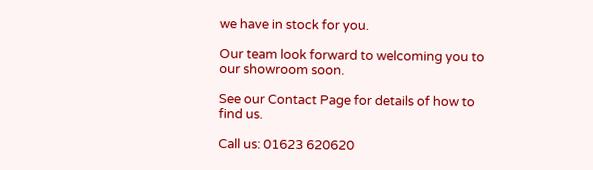we have in stock for you.

Our team look forward to welcoming you to our showroom soon.

See our Contact Page for details of how to find us.

Call us: 01623 620620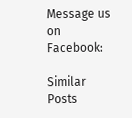Message us on Facebook:

Similar Posts